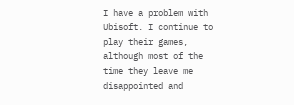I have a problem with Ubisoft. I continue to play their games, although most of the time they leave me disappointed and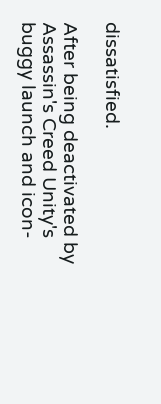dissatisfied.

After being deactivated by Assassin's Creed Unity's buggy launch and icon-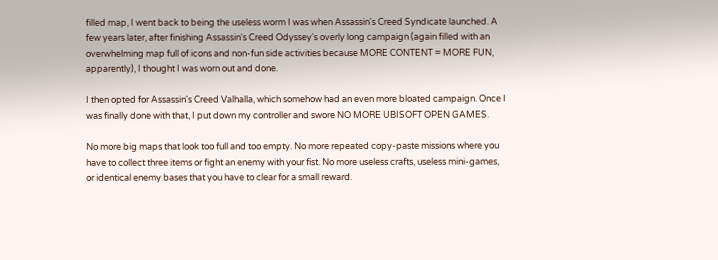filled map, I went back to being the useless worm I was when Assassin's Creed Syndicate launched. A few years later, after finishing Assassin's Creed Odyssey's overly long campaign (again filled with an overwhelming map full of icons and non-fun side activities because MORE CONTENT = MORE FUN, apparently), I thought I was worn out and done.

I then opted for Assassin's Creed Valhalla, which somehow had an even more bloated campaign. Once I was finally done with that, I put down my controller and swore NO MORE UBISOFT OPEN GAMES.

No more big maps that look too full and too empty. No more repeated copy-paste missions where you have to collect three items or fight an enemy with your fist. No more useless crafts, useless mini-games, or identical enemy bases that you have to clear for a small reward.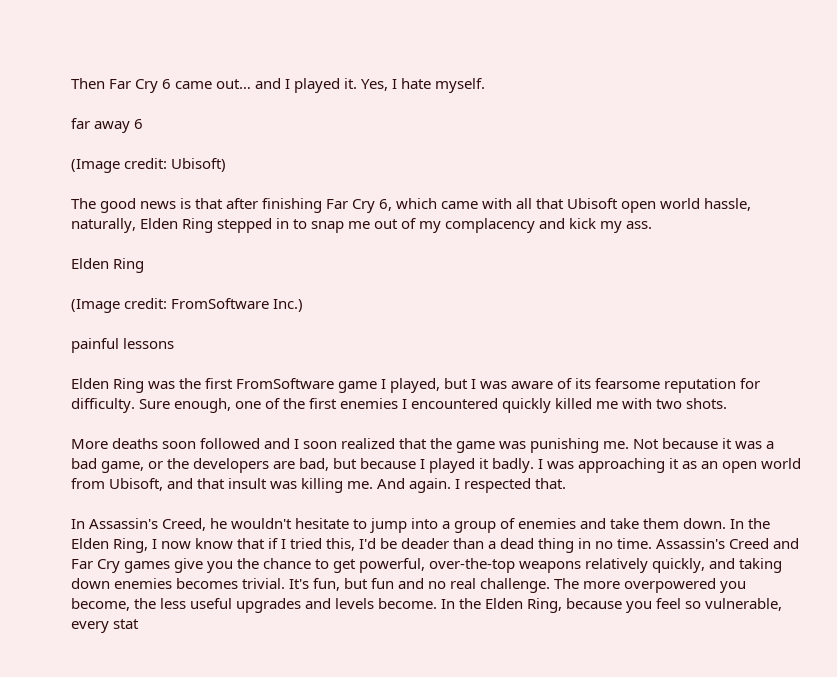Then Far Cry 6 came out… and I played it. Yes, I hate myself.

far away 6

(Image credit: Ubisoft)

The good news is that after finishing Far Cry 6, which came with all that Ubisoft open world hassle, naturally, Elden Ring stepped in to snap me out of my complacency and kick my ass.

Elden Ring

(Image credit: FromSoftware Inc.)

painful lessons

Elden Ring was the first FromSoftware game I played, but I was aware of its fearsome reputation for difficulty. Sure enough, one of the first enemies I encountered quickly killed me with two shots.

More deaths soon followed and I soon realized that the game was punishing me. Not because it was a bad game, or the developers are bad, but because I played it badly. I was approaching it as an open world from Ubisoft, and that insult was killing me. And again. I respected that.

In Assassin's Creed, he wouldn't hesitate to jump into a group of enemies and take them down. In the Elden Ring, I now know that if I tried this, I'd be deader than a dead thing in no time. Assassin's Creed and Far Cry games give you the chance to get powerful, over-the-top weapons relatively quickly, and taking down enemies becomes trivial. It's fun, but fun and no real challenge. The more overpowered you become, the less useful upgrades and levels become. In the Elden Ring, because you feel so vulnerable, every stat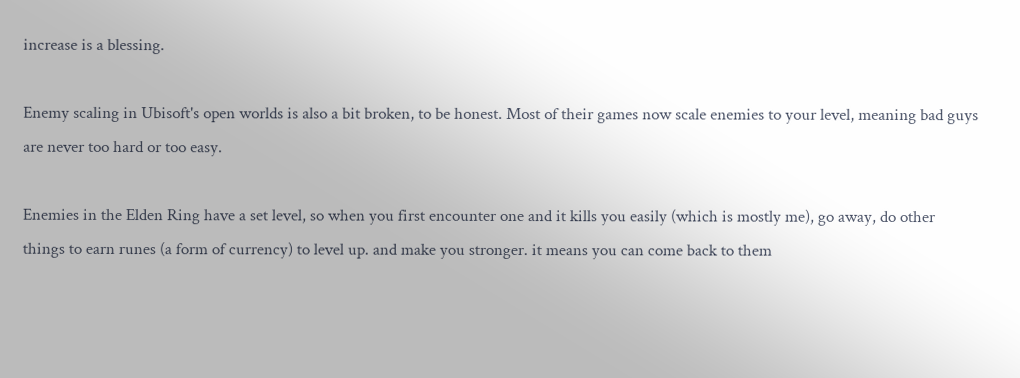increase is a blessing.

Enemy scaling in Ubisoft's open worlds is also a bit broken, to be honest. Most of their games now scale enemies to your level, meaning bad guys are never too hard or too easy.

Enemies in the Elden Ring have a set level, so when you first encounter one and it kills you easily (which is mostly me), go away, do other things to earn runes (a form of currency) to level up. and make you stronger. it means you can come back to them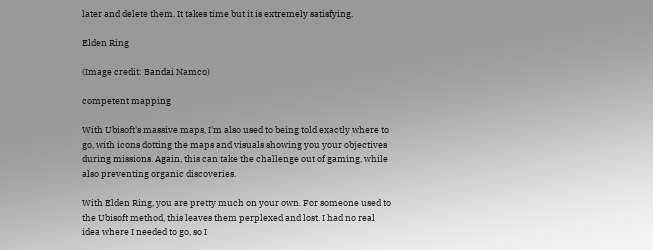later and delete them. It takes time but it is extremely satisfying.

Elden Ring

(Image credit: Bandai Namco)

competent mapping

With Ubisoft's massive maps, I'm also used to being told exactly where to go, with icons dotting the maps and visuals showing you your objectives during missions. Again, this can take the challenge out of gaming, while also preventing organic discoveries.

With Elden Ring, you are pretty much on your own. For someone used to the Ubisoft method, this leaves them perplexed and lost. I had no real idea where I needed to go, so I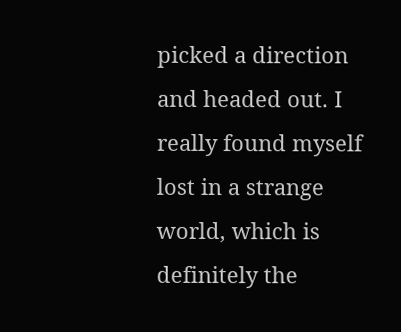picked a direction and headed out. I really found myself lost in a strange world, which is definitely the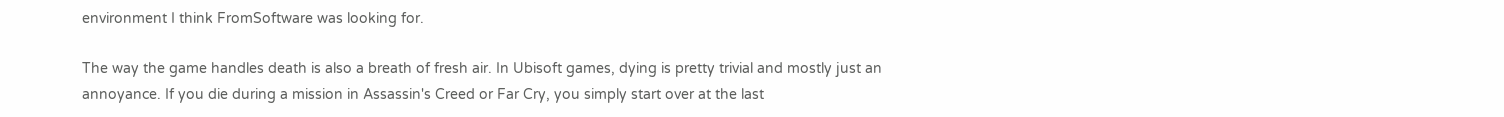environment I think FromSoftware was looking for.

The way the game handles death is also a breath of fresh air. In Ubisoft games, dying is pretty trivial and mostly just an annoyance. If you die during a mission in Assassin's Creed or Far Cry, you simply start over at the last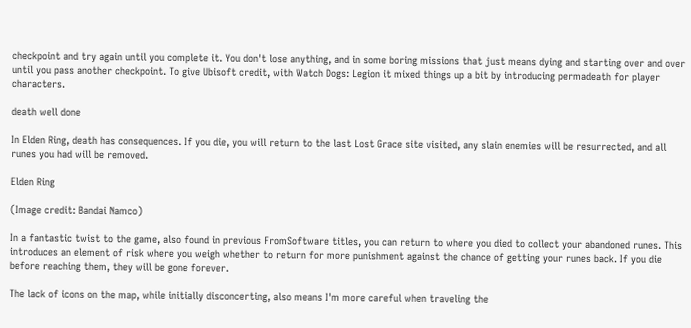checkpoint and try again until you complete it. You don't lose anything, and in some boring missions that just means dying and starting over and over until you pass another checkpoint. To give Ubisoft credit, with Watch Dogs: Legion it mixed things up a bit by introducing permadeath for player characters.

death well done

In Elden Ring, death has consequences. If you die, you will return to the last Lost Grace site visited, any slain enemies will be resurrected, and all runes you had will be removed.

Elden Ring

(Image credit: Bandai Namco)

In a fantastic twist to the game, also found in previous FromSoftware titles, you can return to where you died to collect your abandoned runes. This introduces an element of risk where you weigh whether to return for more punishment against the chance of getting your runes back. If you die before reaching them, they will be gone forever.

The lack of icons on the map, while initially disconcerting, also means I'm more careful when traveling the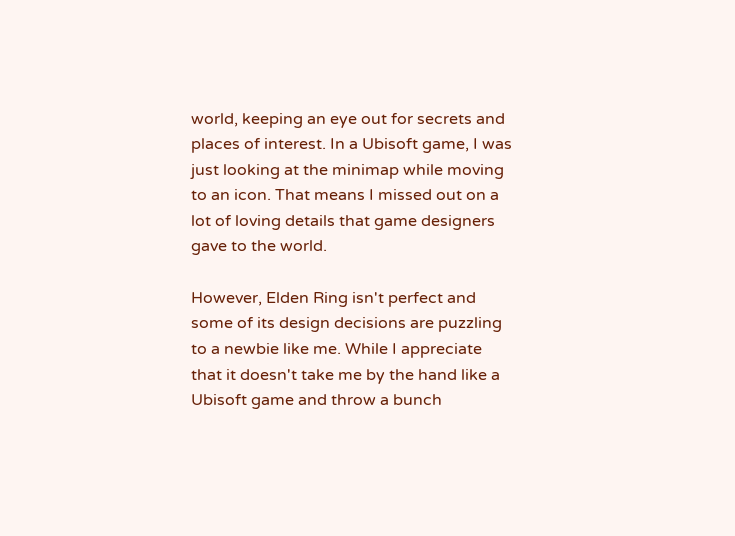world, keeping an eye out for secrets and places of interest. In a Ubisoft game, I was just looking at the minimap while moving to an icon. That means I missed out on a lot of loving details that game designers gave to the world.

However, Elden Ring isn't perfect and some of its design decisions are puzzling to a newbie like me. While I appreciate that it doesn't take me by the hand like a Ubisoft game and throw a bunch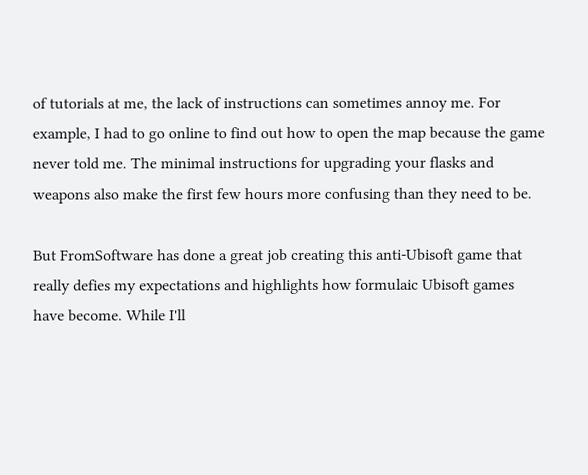of tutorials at me, the lack of instructions can sometimes annoy me. For example, I had to go online to find out how to open the map because the game never told me. The minimal instructions for upgrading your flasks and weapons also make the first few hours more confusing than they need to be.

But FromSoftware has done a great job creating this anti-Ubisoft game that really defies my expectations and highlights how formulaic Ubisoft games have become. While I'll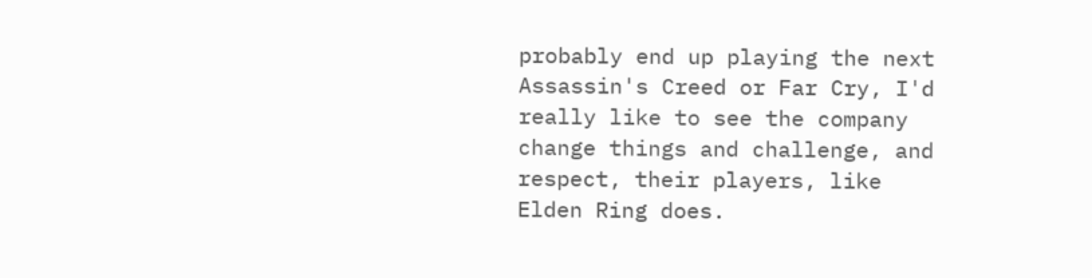probably end up playing the next Assassin's Creed or Far Cry, I'd really like to see the company change things and challenge, and respect, their players, like Elden Ring does.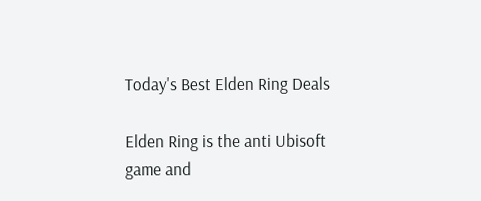Today's Best Elden Ring Deals

Elden Ring is the anti Ubisoft game and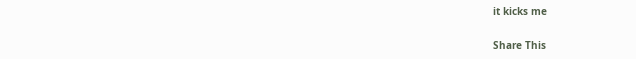it kicks me

Share This